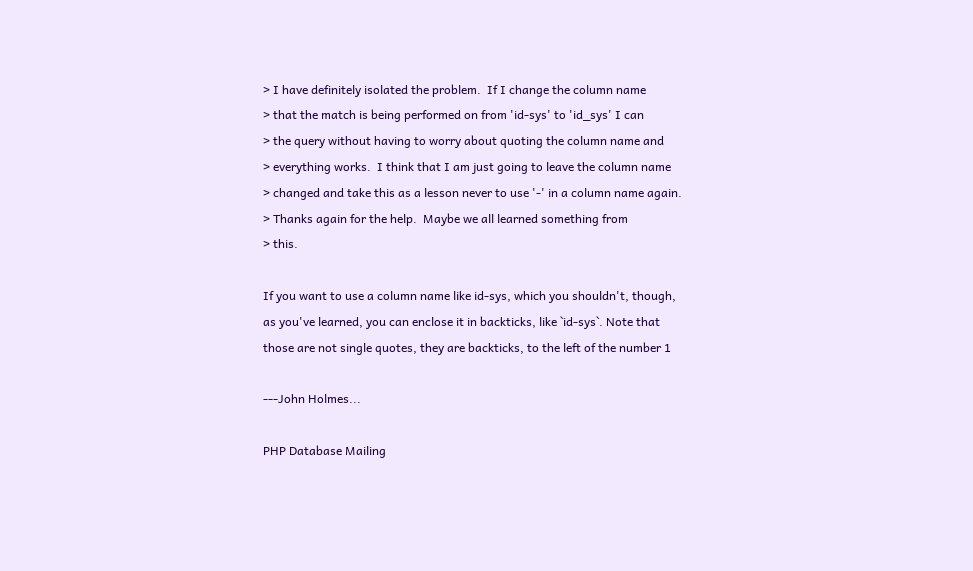> I have definitely isolated the problem.  If I change the column name
> that the match is being performed on from 'id-sys' to 'id_sys' I can
> the query without having to worry about quoting the column name and
> everything works.  I think that I am just going to leave the column name
> changed and take this as a lesson never to use '-' in a column name again.
> Thanks again for the help.  Maybe we all learned something from
> this.

If you want to use a column name like id-sys, which you shouldn't, though,
as you've learned, you can enclose it in backticks, like `id-sys`. Note that
those are not single quotes, they are backticks, to the left of the number 1

---John Holmes...

PHP Database Mailing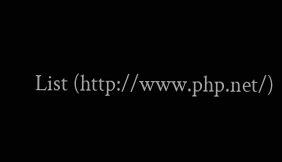List (http://www.php.net/)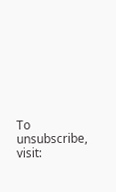To unsubscribe, visit: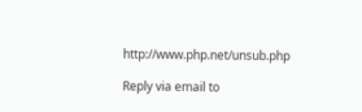http://www.php.net/unsub.php

Reply via email to